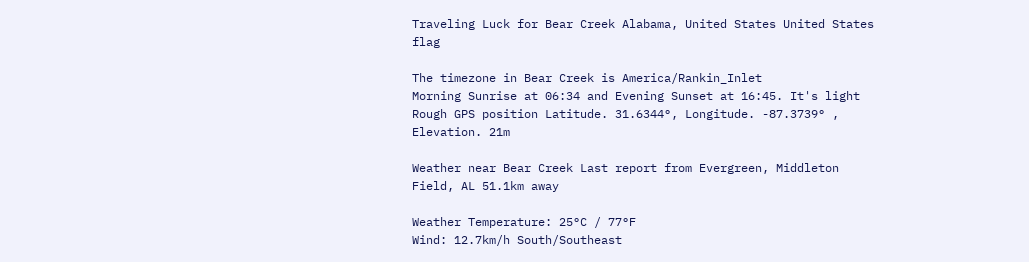Traveling Luck for Bear Creek Alabama, United States United States flag

The timezone in Bear Creek is America/Rankin_Inlet
Morning Sunrise at 06:34 and Evening Sunset at 16:45. It's light
Rough GPS position Latitude. 31.6344°, Longitude. -87.3739° , Elevation. 21m

Weather near Bear Creek Last report from Evergreen, Middleton Field, AL 51.1km away

Weather Temperature: 25°C / 77°F
Wind: 12.7km/h South/Southeast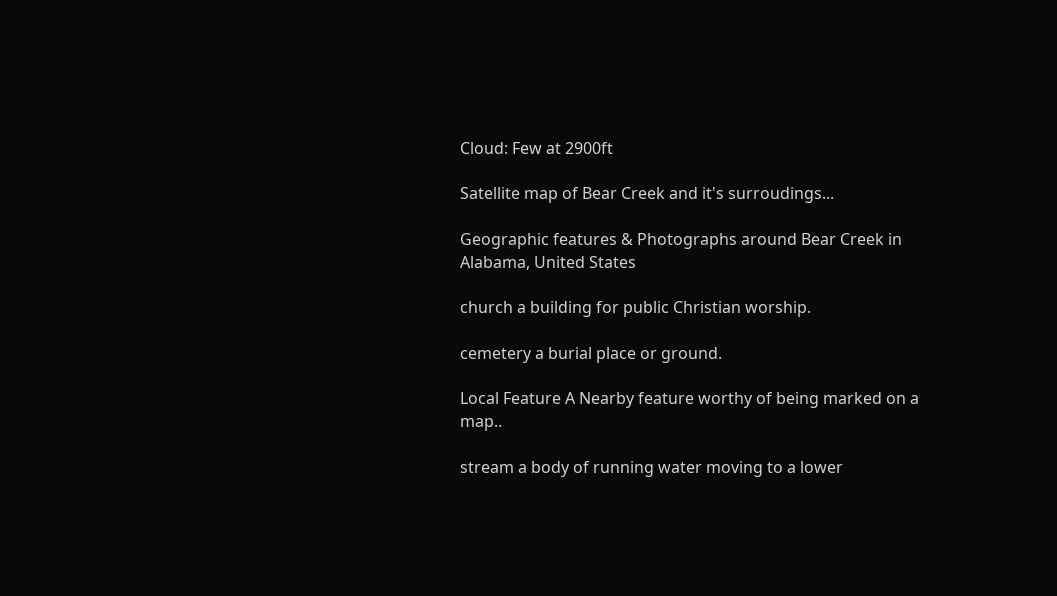Cloud: Few at 2900ft

Satellite map of Bear Creek and it's surroudings...

Geographic features & Photographs around Bear Creek in Alabama, United States

church a building for public Christian worship.

cemetery a burial place or ground.

Local Feature A Nearby feature worthy of being marked on a map..

stream a body of running water moving to a lower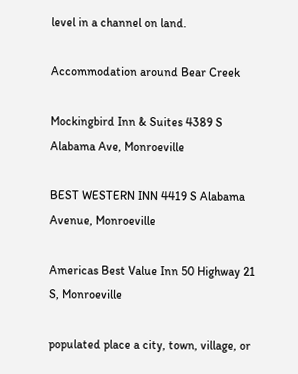level in a channel on land.

Accommodation around Bear Creek

Mockingbird Inn & Suites 4389 S Alabama Ave, Monroeville

BEST WESTERN INN 4419 S Alabama Avenue, Monroeville

Americas Best Value Inn 50 Highway 21 S, Monroeville

populated place a city, town, village, or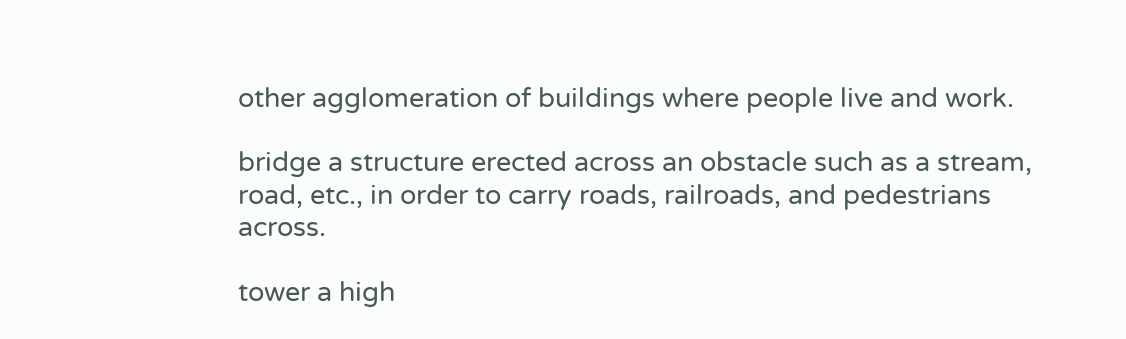other agglomeration of buildings where people live and work.

bridge a structure erected across an obstacle such as a stream, road, etc., in order to carry roads, railroads, and pedestrians across.

tower a high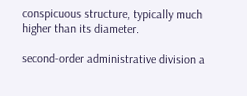conspicuous structure, typically much higher than its diameter.

second-order administrative division a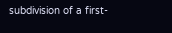subdivision of a first-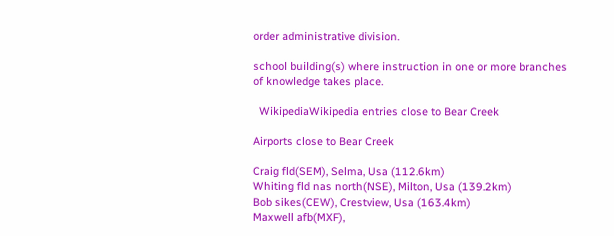order administrative division.

school building(s) where instruction in one or more branches of knowledge takes place.

  WikipediaWikipedia entries close to Bear Creek

Airports close to Bear Creek

Craig fld(SEM), Selma, Usa (112.6km)
Whiting fld nas north(NSE), Milton, Usa (139.2km)
Bob sikes(CEW), Crestview, Usa (163.4km)
Maxwell afb(MXF),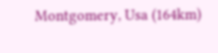Montgomery, Usa (164km)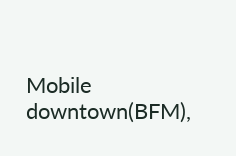Mobile downtown(BFM),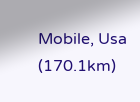Mobile, Usa (170.1km)